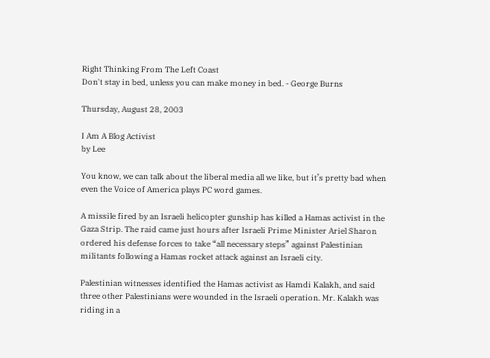Right Thinking From The Left Coast
Don't stay in bed, unless you can make money in bed. - George Burns

Thursday, August 28, 2003

I Am A Blog Activist
by Lee

You know, we can talk about the liberal media all we like, but it’s pretty bad when even the Voice of America plays PC word games.

A missile fired by an Israeli helicopter gunship has killed a Hamas activist in the Gaza Strip. The raid came just hours after Israeli Prime Minister Ariel Sharon ordered his defense forces to take “all necessary steps” against Palestinian militants following a Hamas rocket attack against an Israeli city.

Palestinian witnesses identified the Hamas activist as Hamdi Kalakh, and said three other Palestinians were wounded in the Israeli operation. Mr. Kalakh was riding in a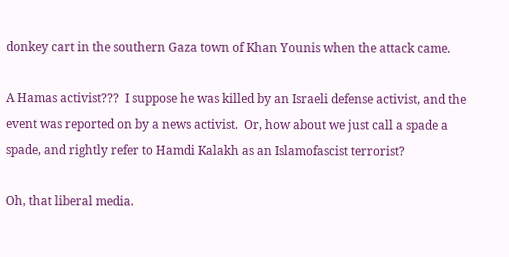donkey cart in the southern Gaza town of Khan Younis when the attack came.

A Hamas activist???  I suppose he was killed by an Israeli defense activist, and the event was reported on by a news activist.  Or, how about we just call a spade a spade, and rightly refer to Hamdi Kalakh as an Islamofascist terrorist?

Oh, that liberal media.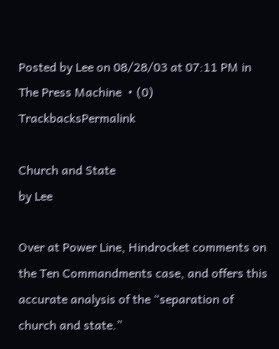Posted by Lee on 08/28/03 at 07:11 PM in The Press Machine  • (0) TrackbacksPermalink

Church and State
by Lee

Over at Power Line, Hindrocket comments on the Ten Commandments case, and offers this accurate analysis of the “separation of church and state.”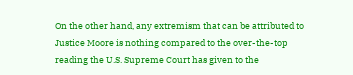On the other hand, any extremism that can be attributed to Justice Moore is nothing compared to the over-the-top reading the U.S. Supreme Court has given to the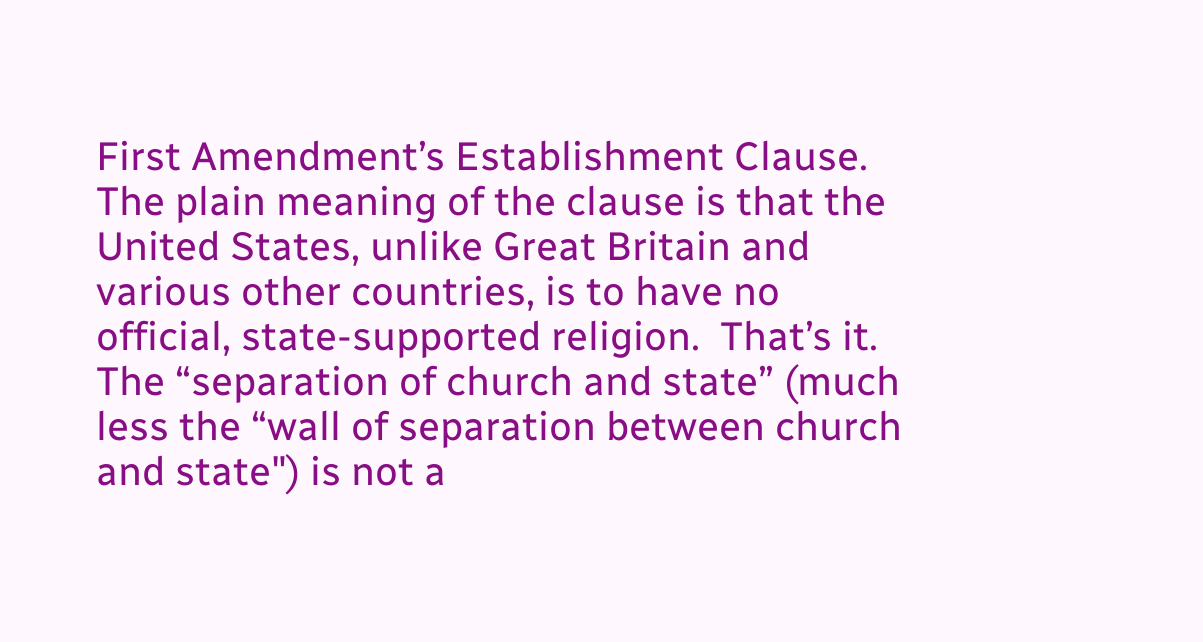First Amendment’s Establishment Clause.  The plain meaning of the clause is that the United States, unlike Great Britain and various other countries, is to have no official, state-supported religion.  That’s it.  The “separation of church and state” (much less the “wall of separation between church and state") is not a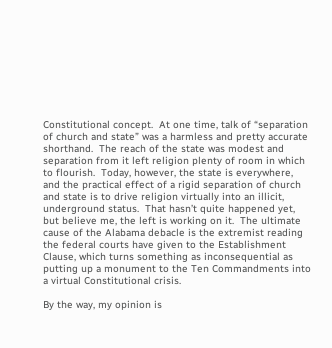Constitutional concept.  At one time, talk of “separation of church and state” was a harmless and pretty accurate shorthand.  The reach of the state was modest and separation from it left religion plenty of room in which to flourish.  Today, however, the state is everywhere, and the practical effect of a rigid separation of church and state is to drive religion virtually into an illicit, underground status.  That hasn’t quite happened yet, but believe me, the left is working on it.  The ultimate cause of the Alabama debacle is the extremist reading the federal courts have given to the Establishment Clause, which turns something as inconsequential as putting up a monument to the Ten Commandments into a virtual Constitutional crisis.

By the way, my opinion is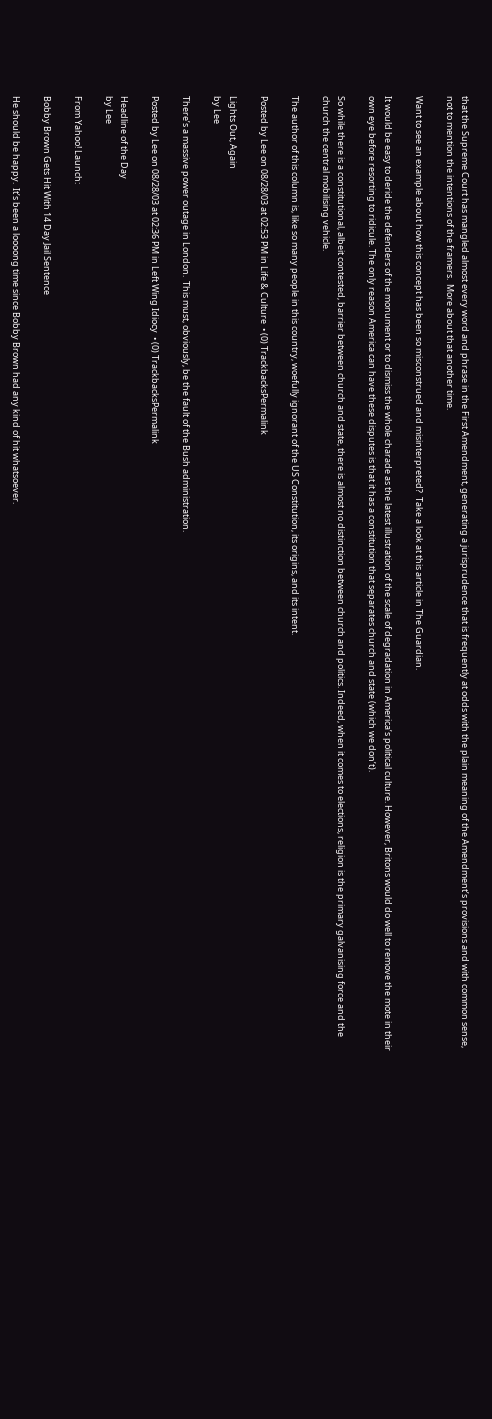that the Supreme Court has mangled almost every word and phrase in the First Amendment, generating a jurisprudence that is frequently at odds with the plain meaning of the Amendment’s provisions and with common sense, not to mention the intentions of the framers.  More about that another time.

Want to see an example about how this concept has been so misconstrued and misinterpreted?  Take a look at this article in The Guardian.

It would be easy to deride the defenders of the monument or to dismiss the whole charade as the latest illustration of the scale of degradation in America’s political culture. However, Britons would do well to remove the mote in their own eye before resorting to ridicule. The only reason America can have these disputes is that it has a constitution that separates church and state (which we don’t).

So while there is a constitutional, albeit contested, barrier between church and state, there is almost no distinction between church and politics. Indeed, when it comes to elections, religion is the primary galvanising force and the church the central mobilising vehicle.

The author of this column is, like so many people in this country, woefully ignorant of the US Constitution, its origins, and its intent.

Posted by Lee on 08/28/03 at 02:53 PM in Life & Culture  • (0) TrackbacksPermalink

Lights Out, Again
by Lee

There’s a massive power outage in London.  This must, obviously, be the fault of the Bush administration.

Posted by Lee on 08/28/03 at 02:36 PM in Left Wing Idiocy  • (0) TrackbacksPermalink

Headline of the Day
by Lee

From Yahoo! Launch:

Bobby Brown Gets Hit With 14 Day Jail Sentence

He should be happy.  It’s been a loooong time since Bobby Brown had any kind of hit whatsoever.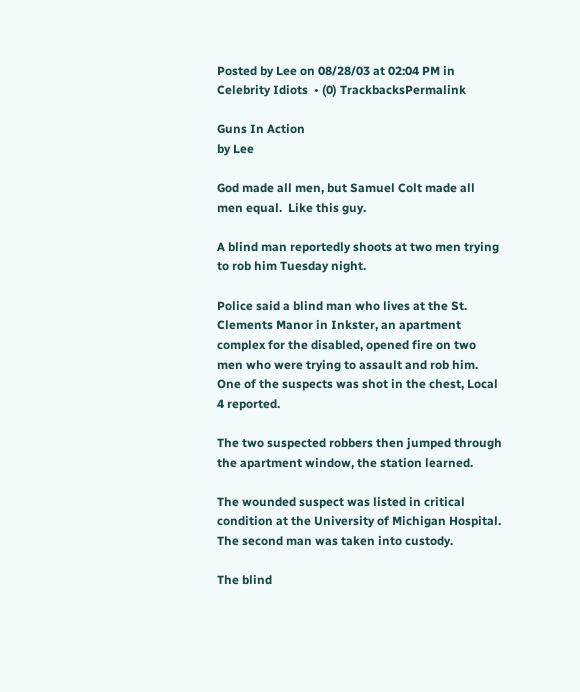Posted by Lee on 08/28/03 at 02:04 PM in Celebrity Idiots  • (0) TrackbacksPermalink

Guns In Action
by Lee

God made all men, but Samuel Colt made all men equal.  Like this guy.

A blind man reportedly shoots at two men trying to rob him Tuesday night.

Police said a blind man who lives at the St. Clements Manor in Inkster, an apartment complex for the disabled, opened fire on two men who were trying to assault and rob him. One of the suspects was shot in the chest, Local 4 reported.

The two suspected robbers then jumped through the apartment window, the station learned.

The wounded suspect was listed in critical condition at the University of Michigan Hospital. The second man was taken into custody.

The blind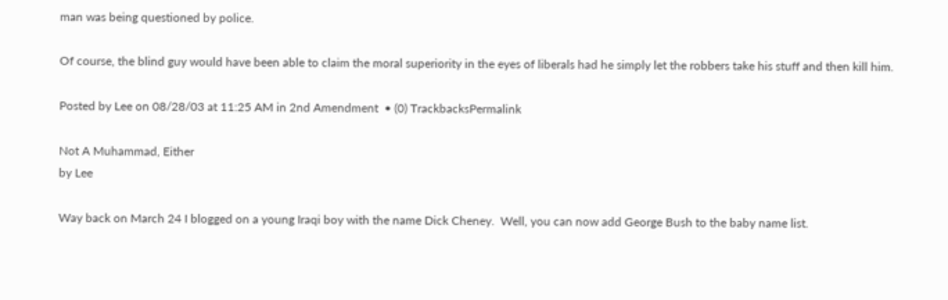man was being questioned by police.

Of course, the blind guy would have been able to claim the moral superiority in the eyes of liberals had he simply let the robbers take his stuff and then kill him.

Posted by Lee on 08/28/03 at 11:25 AM in 2nd Amendment  • (0) TrackbacksPermalink

Not A Muhammad, Either
by Lee

Way back on March 24 I blogged on a young Iraqi boy with the name Dick Cheney.  Well, you can now add George Bush to the baby name list.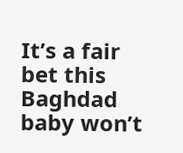It’s a fair bet this Baghdad baby won’t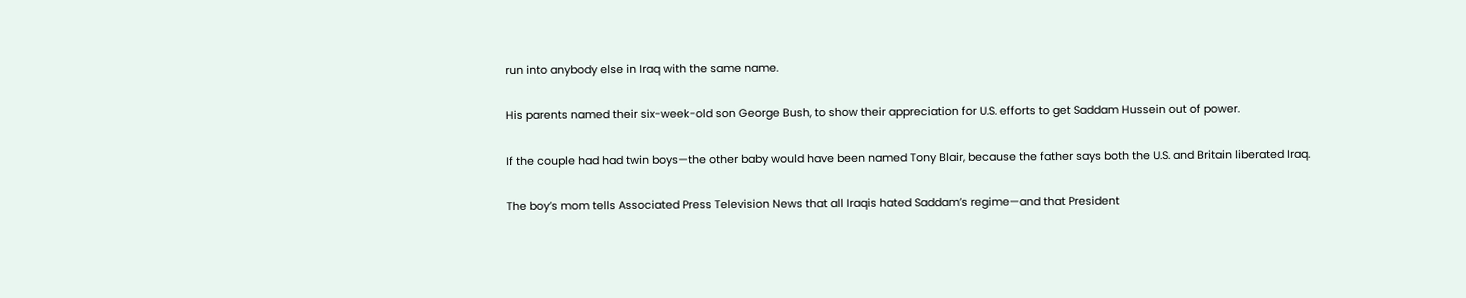run into anybody else in Iraq with the same name.

His parents named their six-week-old son George Bush, to show their appreciation for U.S. efforts to get Saddam Hussein out of power.

If the couple had had twin boys—the other baby would have been named Tony Blair, because the father says both the U.S. and Britain liberated Iraq.

The boy’s mom tells Associated Press Television News that all Iraqis hated Saddam’s regime—and that President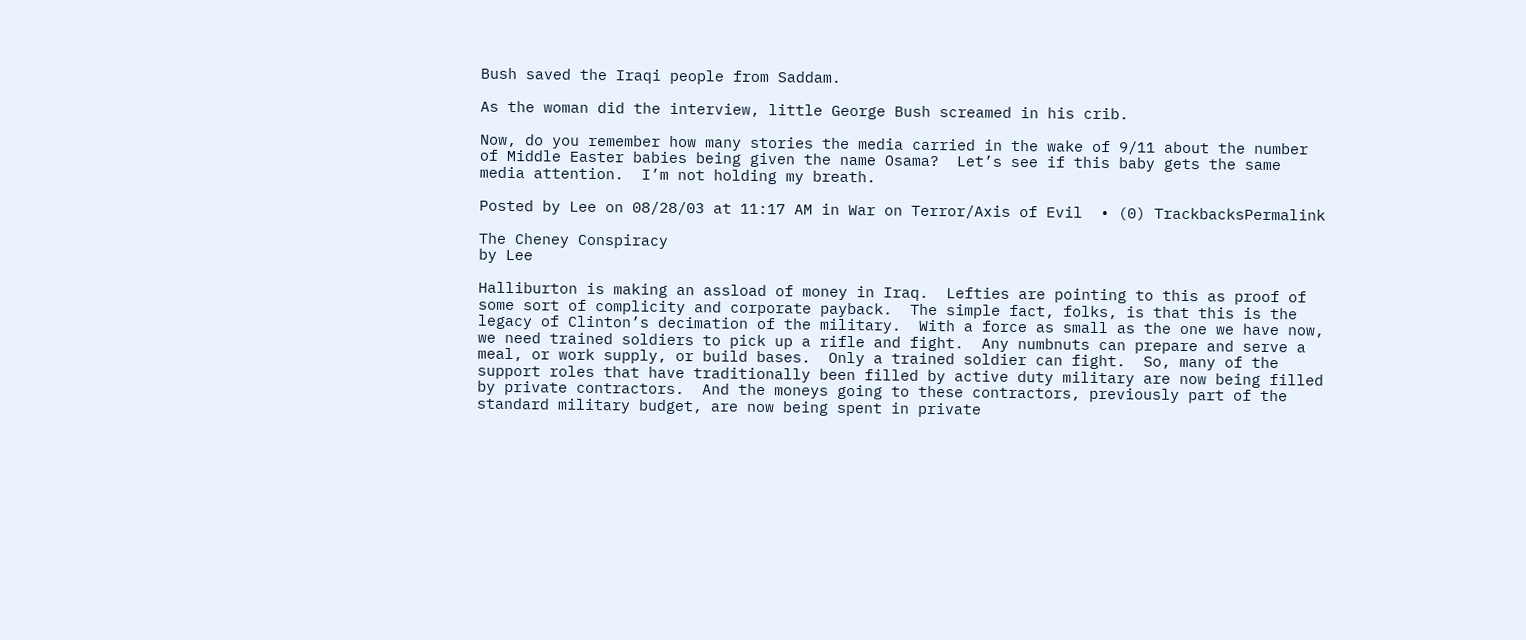Bush saved the Iraqi people from Saddam.

As the woman did the interview, little George Bush screamed in his crib.

Now, do you remember how many stories the media carried in the wake of 9/11 about the number of Middle Easter babies being given the name Osama?  Let’s see if this baby gets the same media attention.  I’m not holding my breath.

Posted by Lee on 08/28/03 at 11:17 AM in War on Terror/Axis of Evil  • (0) TrackbacksPermalink

The Cheney Conspiracy
by Lee

Halliburton is making an assload of money in Iraq.  Lefties are pointing to this as proof of some sort of complicity and corporate payback.  The simple fact, folks, is that this is the legacy of Clinton’s decimation of the military.  With a force as small as the one we have now, we need trained soldiers to pick up a rifle and fight.  Any numbnuts can prepare and serve a meal, or work supply, or build bases.  Only a trained soldier can fight.  So, many of the support roles that have traditionally been filled by active duty military are now being filled by private contractors.  And the moneys going to these contractors, previously part of the standard military budget, are now being spent in private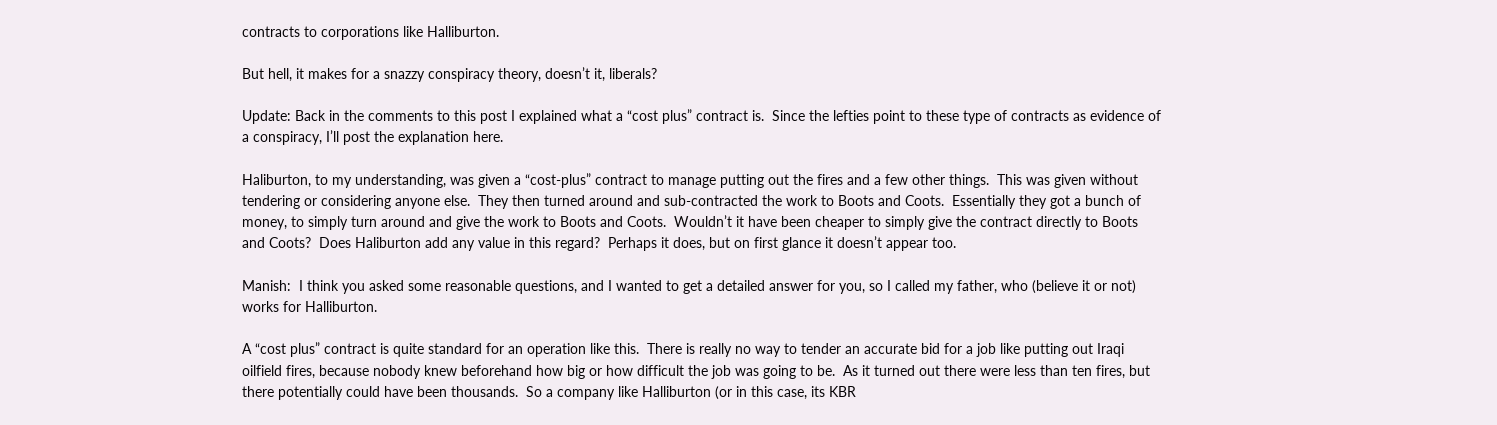contracts to corporations like Halliburton.

But hell, it makes for a snazzy conspiracy theory, doesn’t it, liberals?

Update: Back in the comments to this post I explained what a “cost plus” contract is.  Since the lefties point to these type of contracts as evidence of a conspiracy, I’ll post the explanation here.

Haliburton, to my understanding, was given a “cost-plus” contract to manage putting out the fires and a few other things.  This was given without tendering or considering anyone else.  They then turned around and sub-contracted the work to Boots and Coots.  Essentially they got a bunch of money, to simply turn around and give the work to Boots and Coots.  Wouldn’t it have been cheaper to simply give the contract directly to Boots and Coots?  Does Haliburton add any value in this regard?  Perhaps it does, but on first glance it doesn’t appear too.

Manish:  I think you asked some reasonable questions, and I wanted to get a detailed answer for you, so I called my father, who (believe it or not) works for Halliburton.

A “cost plus” contract is quite standard for an operation like this.  There is really no way to tender an accurate bid for a job like putting out Iraqi oilfield fires, because nobody knew beforehand how big or how difficult the job was going to be.  As it turned out there were less than ten fires, but there potentially could have been thousands.  So a company like Halliburton (or in this case, its KBR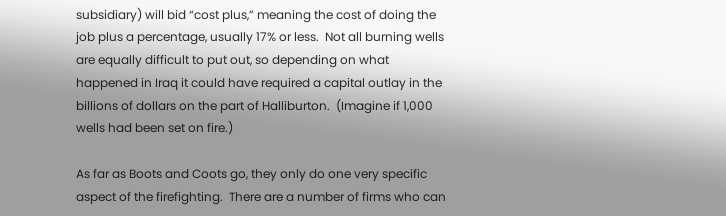subsidiary) will bid “cost plus,” meaning the cost of doing the job plus a percentage, usually 17% or less.  Not all burning wells are equally difficult to put out, so depending on what happened in Iraq it could have required a capital outlay in the billions of dollars on the part of Halliburton.  (Imagine if 1,000 wells had been set on fire.)

As far as Boots and Coots go, they only do one very specific aspect of the firefighting.  There are a number of firms who can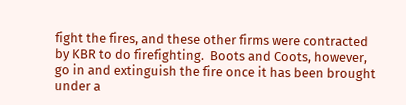fight the fires, and these other firms were contracted by KBR to do firefighting.  Boots and Coots, however, go in and extinguish the fire once it has been brought under a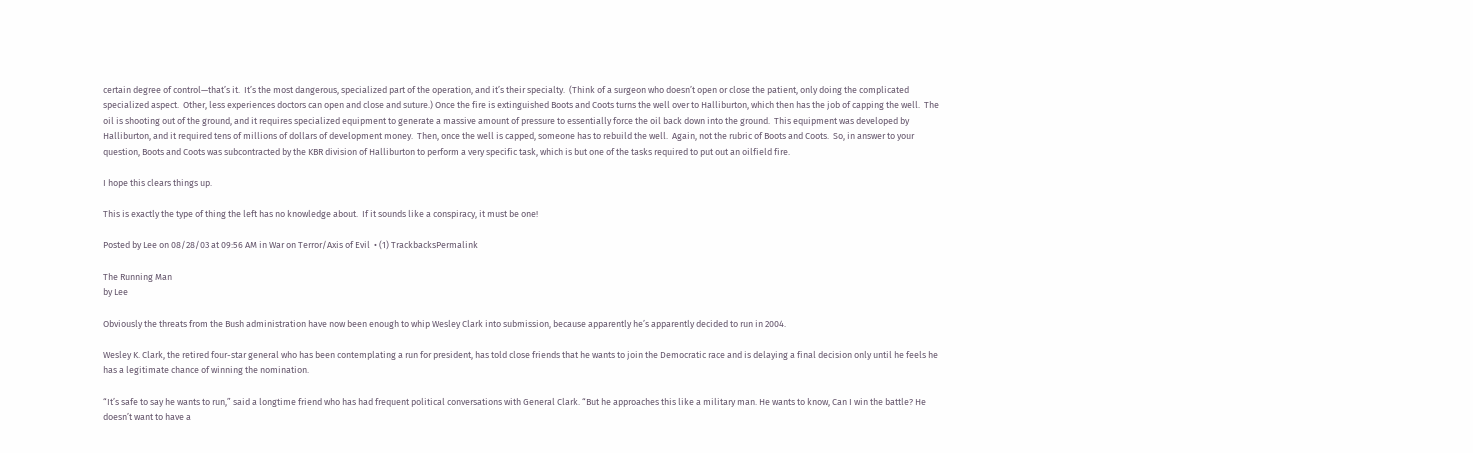certain degree of control—that’s it.  It’s the most dangerous, specialized part of the operation, and it’s their specialty.  (Think of a surgeon who doesn’t open or close the patient, only doing the complicated specialized aspect.  Other, less experiences doctors can open and close and suture.) Once the fire is extinguished Boots and Coots turns the well over to Halliburton, which then has the job of capping the well.  The oil is shooting out of the ground, and it requires specialized equipment to generate a massive amount of pressure to essentially force the oil back down into the ground.  This equipment was developed by Halliburton, and it required tens of millions of dollars of development money.  Then, once the well is capped, someone has to rebuild the well.  Again, not the rubric of Boots and Coots.  So, in answer to your question, Boots and Coots was subcontracted by the KBR division of Halliburton to perform a very specific task, which is but one of the tasks required to put out an oilfield fire.

I hope this clears things up.

This is exactly the type of thing the left has no knowledge about.  If it sounds like a conspiracy, it must be one!

Posted by Lee on 08/28/03 at 09:56 AM in War on Terror/Axis of Evil  • (1) TrackbacksPermalink

The Running Man
by Lee

Obviously the threats from the Bush administration have now been enough to whip Wesley Clark into submission, because apparently he’s apparently decided to run in 2004.

Wesley K. Clark, the retired four-star general who has been contemplating a run for president, has told close friends that he wants to join the Democratic race and is delaying a final decision only until he feels he has a legitimate chance of winning the nomination.

“It’s safe to say he wants to run,” said a longtime friend who has had frequent political conversations with General Clark. “But he approaches this like a military man. He wants to know, Can I win the battle? He doesn’t want to have a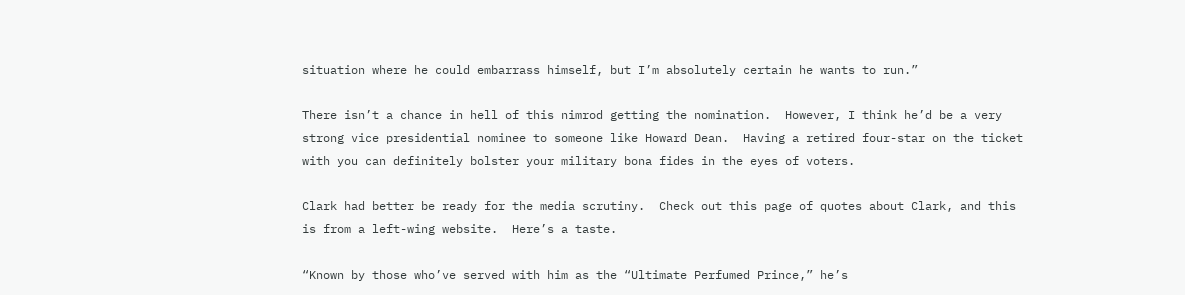situation where he could embarrass himself, but I’m absolutely certain he wants to run.”

There isn’t a chance in hell of this nimrod getting the nomination.  However, I think he’d be a very strong vice presidential nominee to someone like Howard Dean.  Having a retired four-star on the ticket with you can definitely bolster your military bona fides in the eyes of voters.

Clark had better be ready for the media scrutiny.  Check out this page of quotes about Clark, and this is from a left-wing website.  Here’s a taste.

“Known by those who’ve served with him as the “Ultimate Perfumed Prince,” he’s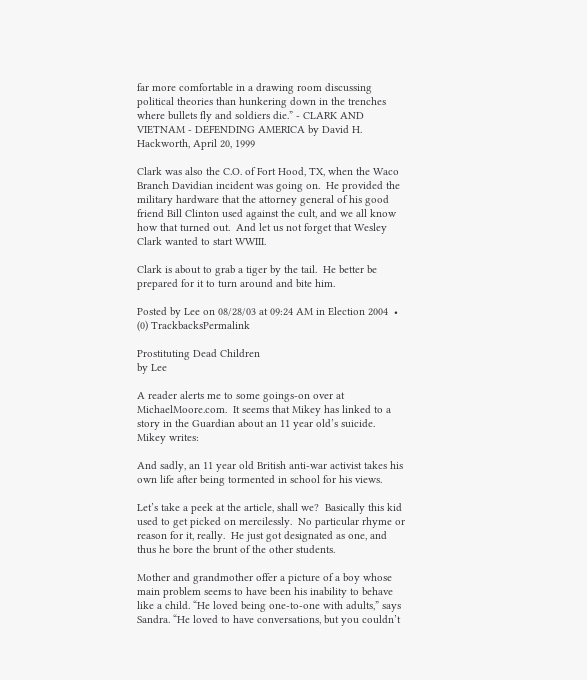far more comfortable in a drawing room discussing political theories than hunkering down in the trenches where bullets fly and soldiers die.” - CLARK AND VIETNAM - DEFENDING AMERICA by David H. Hackworth, April 20, 1999

Clark was also the C.O. of Fort Hood, TX, when the Waco Branch Davidian incident was going on.  He provided the military hardware that the attorney general of his good friend Bill Clinton used against the cult, and we all know how that turned out.  And let us not forget that Wesley Clark wanted to start WWIII.

Clark is about to grab a tiger by the tail.  He better be prepared for it to turn around and bite him.

Posted by Lee on 08/28/03 at 09:24 AM in Election 2004  • (0) TrackbacksPermalink

Prostituting Dead Children
by Lee

A reader alerts me to some goings-on over at MichaelMoore.com.  It seems that Mikey has linked to a story in the Guardian about an 11 year old’s suicide.  Mikey writes:

And sadly, an 11 year old British anti-war activist takes his own life after being tormented in school for his views.

Let’s take a peek at the article, shall we?  Basically this kid used to get picked on mercilessly.  No particular rhyme or reason for it, really.  He just got designated as one, and thus he bore the brunt of the other students.

Mother and grandmother offer a picture of a boy whose main problem seems to have been his inability to behave like a child. “He loved being one-to-one with adults,” says Sandra. “He loved to have conversations, but you couldn’t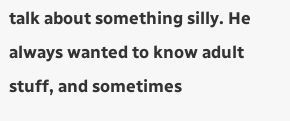talk about something silly. He always wanted to know adult stuff, and sometimes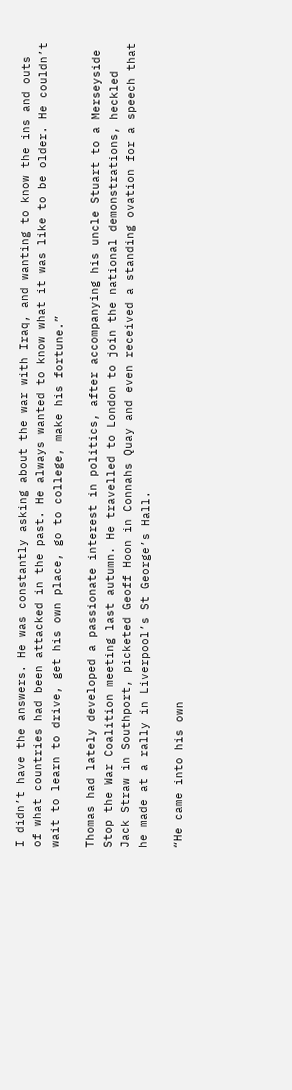I didn’t have the answers. He was constantly asking about the war with Iraq, and wanting to know the ins and outs of what countries had been attacked in the past. He always wanted to know what it was like to be older. He couldn’t wait to learn to drive, get his own place, go to college, make his fortune.”

Thomas had lately developed a passionate interest in politics, after accompanying his uncle Stuart to a Merseyside Stop the War Coalition meeting last autumn. He travelled to London to join the national demonstrations, heckled Jack Straw in Southport, picketed Geoff Hoon in Connahs Quay and even received a standing ovation for a speech that he made at a rally in Liverpool’s St George’s Hall.

“He came into his own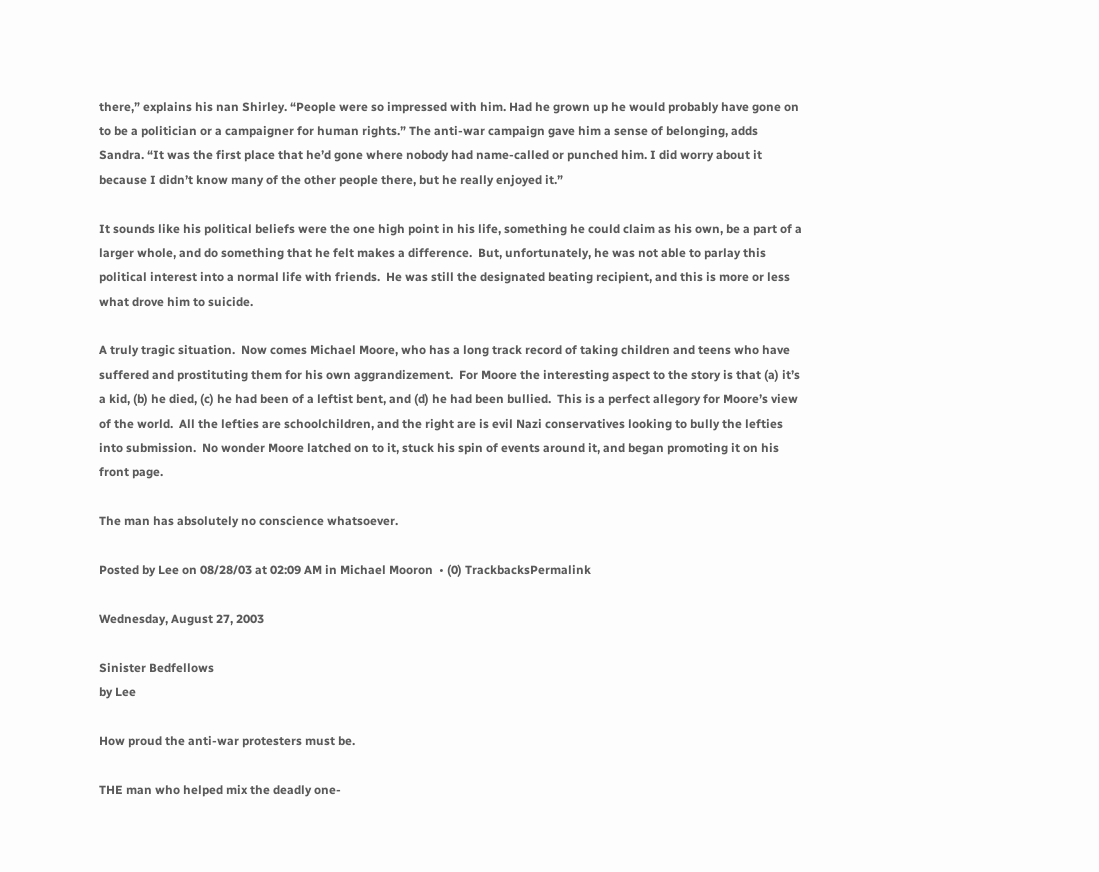there,” explains his nan Shirley. “People were so impressed with him. Had he grown up he would probably have gone on to be a politician or a campaigner for human rights.” The anti-war campaign gave him a sense of belonging, adds Sandra. “It was the first place that he’d gone where nobody had name-called or punched him. I did worry about it because I didn’t know many of the other people there, but he really enjoyed it.”

It sounds like his political beliefs were the one high point in his life, something he could claim as his own, be a part of a larger whole, and do something that he felt makes a difference.  But, unfortunately, he was not able to parlay this political interest into a normal life with friends.  He was still the designated beating recipient, and this is more or less what drove him to suicide.

A truly tragic situation.  Now comes Michael Moore, who has a long track record of taking children and teens who have suffered and prostituting them for his own aggrandizement.  For Moore the interesting aspect to the story is that (a) it’s a kid, (b) he died, (c) he had been of a leftist bent, and (d) he had been bullied.  This is a perfect allegory for Moore’s view of the world.  All the lefties are schoolchildren, and the right are is evil Nazi conservatives looking to bully the lefties into submission.  No wonder Moore latched on to it, stuck his spin of events around it, and began promoting it on his front page.

The man has absolutely no conscience whatsoever.

Posted by Lee on 08/28/03 at 02:09 AM in Michael Mooron  • (0) TrackbacksPermalink

Wednesday, August 27, 2003

Sinister Bedfellows
by Lee

How proud the anti-war protesters must be.

THE man who helped mix the deadly one-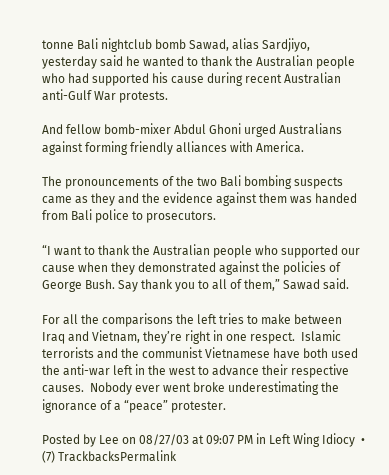tonne Bali nightclub bomb Sawad, alias Sardjiyo, yesterday said he wanted to thank the Australian people who had supported his cause during recent Australian anti-Gulf War protests.

And fellow bomb-mixer Abdul Ghoni urged Australians against forming friendly alliances with America.

The pronouncements of the two Bali bombing suspects came as they and the evidence against them was handed from Bali police to prosecutors.

“I want to thank the Australian people who supported our cause when they demonstrated against the policies of George Bush. Say thank you to all of them,” Sawad said.

For all the comparisons the left tries to make between Iraq and Vietnam, they’re right in one respect.  Islamic terrorists and the communist Vietnamese have both used the anti-war left in the west to advance their respective causes.  Nobody ever went broke underestimating the ignorance of a “peace” protester.

Posted by Lee on 08/27/03 at 09:07 PM in Left Wing Idiocy  • (7) TrackbacksPermalink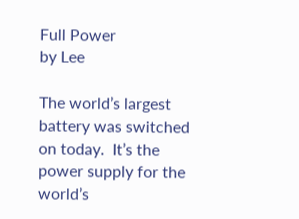Full Power
by Lee

The world’s largest battery was switched on today.  It’s the power supply for the world’s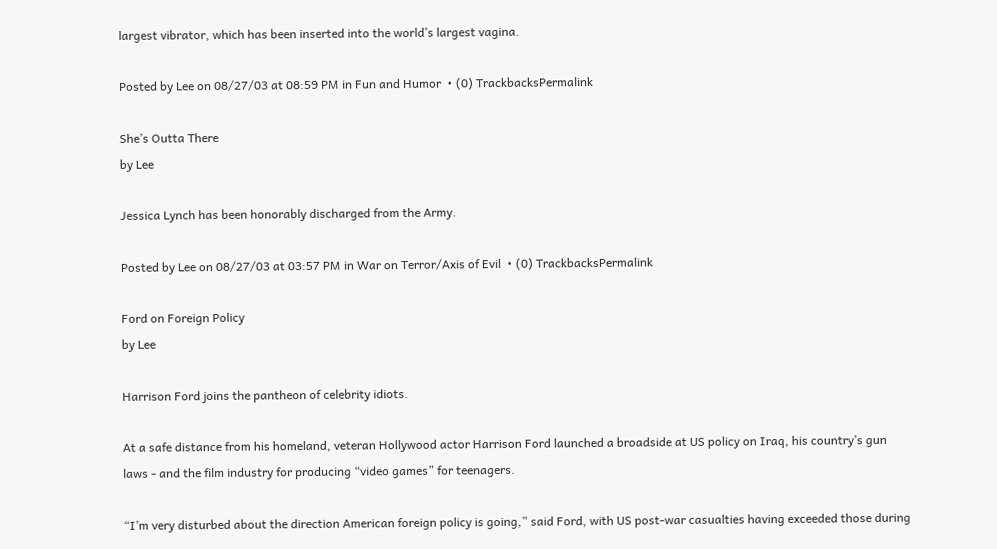largest vibrator, which has been inserted into the world’s largest vagina.

Posted by Lee on 08/27/03 at 08:59 PM in Fun and Humor  • (0) TrackbacksPermalink

She’s Outta There
by Lee

Jessica Lynch has been honorably discharged from the Army.

Posted by Lee on 08/27/03 at 03:57 PM in War on Terror/Axis of Evil  • (0) TrackbacksPermalink

Ford on Foreign Policy
by Lee

Harrison Ford joins the pantheon of celebrity idiots.

At a safe distance from his homeland, veteran Hollywood actor Harrison Ford launched a broadside at US policy on Iraq, his country’s gun laws - and the film industry for producing “video games” for teenagers.

“I’m very disturbed about the direction American foreign policy is going,” said Ford, with US post-war casualties having exceeded those during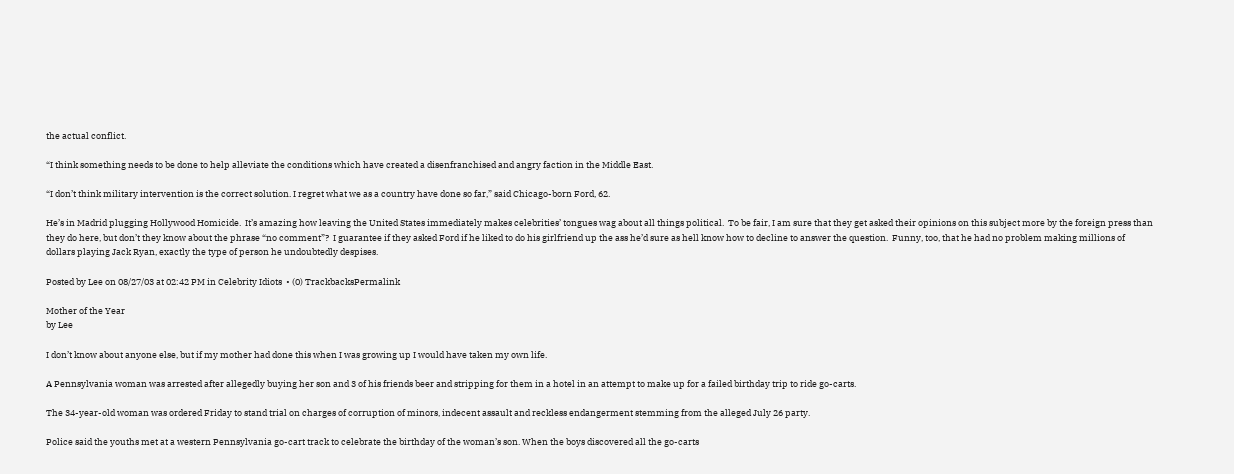the actual conflict.

“I think something needs to be done to help alleviate the conditions which have created a disenfranchised and angry faction in the Middle East.

“I don’t think military intervention is the correct solution. I regret what we as a country have done so far,” said Chicago-born Ford, 62.

He’s in Madrid plugging Hollywood Homicide.  It’s amazing how leaving the United States immediately makes celebrities’ tongues wag about all things political.  To be fair, I am sure that they get asked their opinions on this subject more by the foreign press than they do here, but don’t they know about the phrase “no comment”?  I guarantee if they asked Ford if he liked to do his girlfriend up the ass he’d sure as hell know how to decline to answer the question.  Funny, too, that he had no problem making millions of dollars playing Jack Ryan, exactly the type of person he undoubtedly despises.

Posted by Lee on 08/27/03 at 02:42 PM in Celebrity Idiots  • (0) TrackbacksPermalink

Mother of the Year
by Lee

I don’t know about anyone else, but if my mother had done this when I was growing up I would have taken my own life.

A Pennsylvania woman was arrested after allegedly buying her son and 3 of his friends beer and stripping for them in a hotel in an attempt to make up for a failed birthday trip to ride go-carts.

The 34-year-old woman was ordered Friday to stand trial on charges of corruption of minors, indecent assault and reckless endangerment stemming from the alleged July 26 party.

Police said the youths met at a western Pennsylvania go-cart track to celebrate the birthday of the woman’s son. When the boys discovered all the go-carts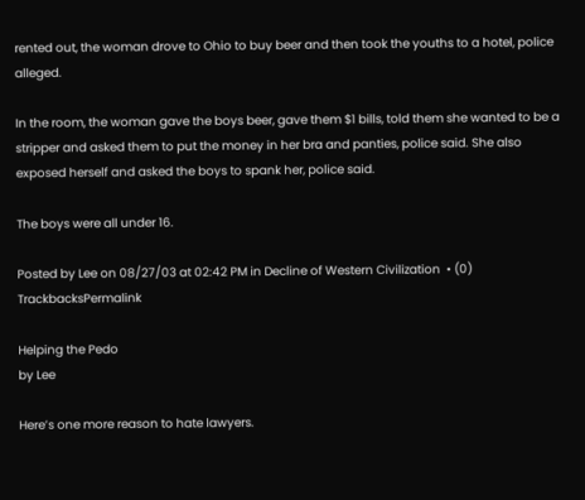rented out, the woman drove to Ohio to buy beer and then took the youths to a hotel, police alleged.

In the room, the woman gave the boys beer, gave them $1 bills, told them she wanted to be a stripper and asked them to put the money in her bra and panties, police said. She also exposed herself and asked the boys to spank her, police said.

The boys were all under 16.

Posted by Lee on 08/27/03 at 02:42 PM in Decline of Western Civilization  • (0) TrackbacksPermalink

Helping the Pedo
by Lee

Here’s one more reason to hate lawyers.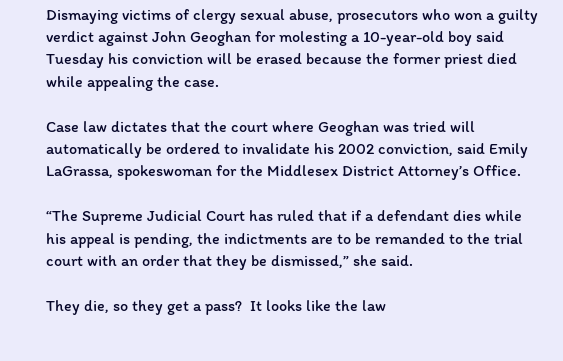Dismaying victims of clergy sexual abuse, prosecutors who won a guilty verdict against John Geoghan for molesting a 10-year-old boy said Tuesday his conviction will be erased because the former priest died while appealing the case.

Case law dictates that the court where Geoghan was tried will automatically be ordered to invalidate his 2002 conviction, said Emily LaGrassa, spokeswoman for the Middlesex District Attorney’s Office.

“The Supreme Judicial Court has ruled that if a defendant dies while his appeal is pending, the indictments are to be remanded to the trial court with an order that they be dismissed,” she said.

They die, so they get a pass?  It looks like the law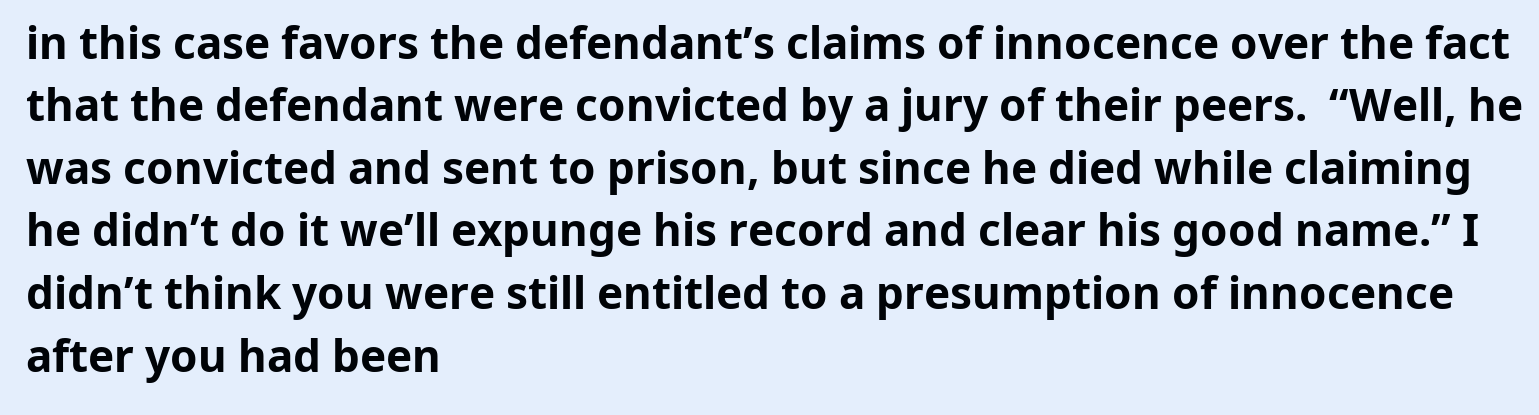in this case favors the defendant’s claims of innocence over the fact that the defendant were convicted by a jury of their peers.  “Well, he was convicted and sent to prison, but since he died while claiming he didn’t do it we’ll expunge his record and clear his good name.” I didn’t think you were still entitled to a presumption of innocence after you had been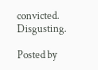convicted.  Disgusting.

Posted by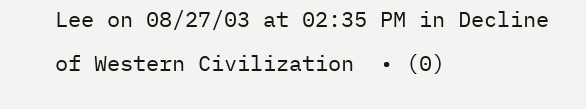Lee on 08/27/03 at 02:35 PM in Decline of Western Civilization  • (0)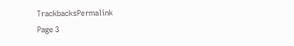TrackbacksPermalink
Page 3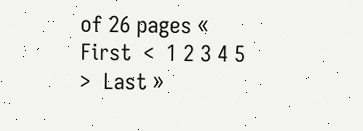of 26 pages « First  <  1 2 3 4 5 >  Last »